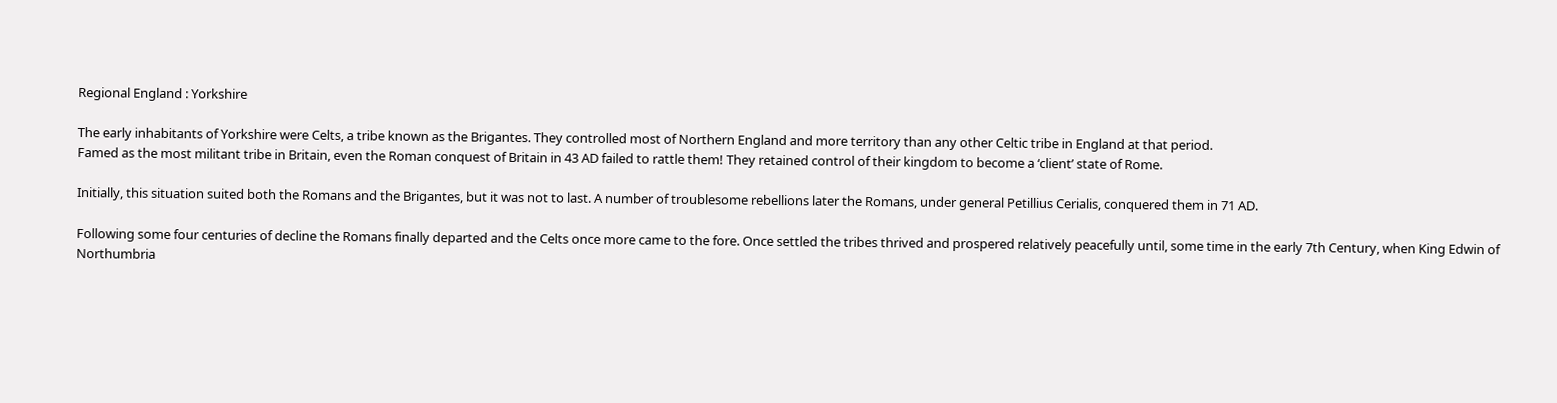Regional England : Yorkshire

The early inhabitants of Yorkshire were Celts, a tribe known as the Brigantes. They controlled most of Northern England and more territory than any other Celtic tribe in England at that period.
Famed as the most militant tribe in Britain, even the Roman conquest of Britain in 43 AD failed to rattle them! They retained control of their kingdom to become a ‘client’ state of Rome.

Initially, this situation suited both the Romans and the Brigantes, but it was not to last. A number of troublesome rebellions later the Romans, under general Petillius Cerialis, conquered them in 71 AD.

Following some four centuries of decline the Romans finally departed and the Celts once more came to the fore. Once settled the tribes thrived and prospered relatively peacefully until, some time in the early 7th Century, when King Edwin of Northumbria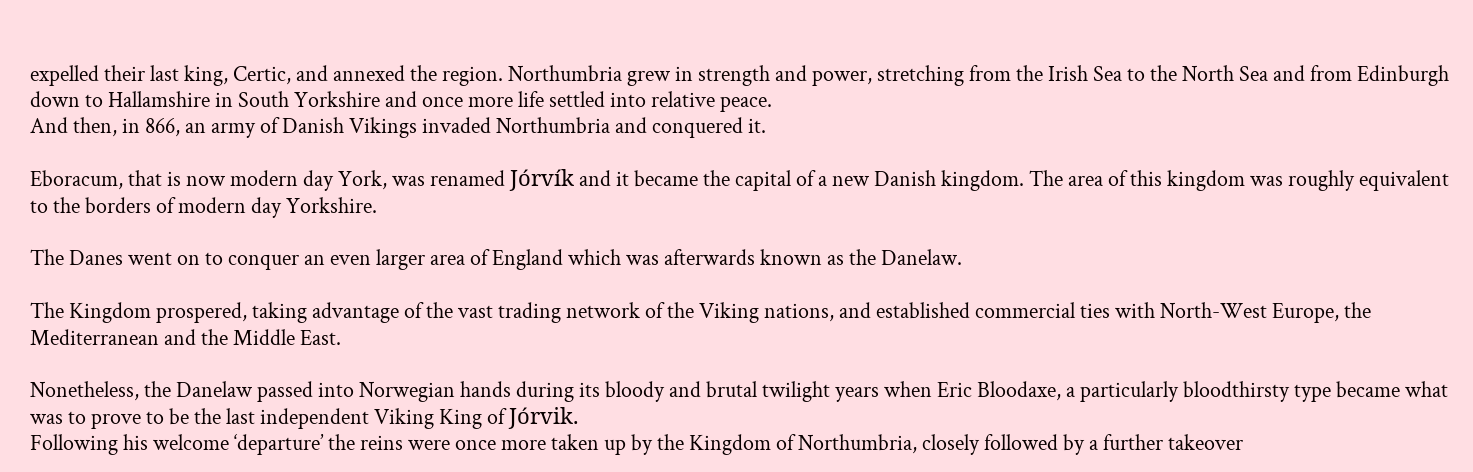expelled their last king, Certic, and annexed the region. Northumbria grew in strength and power, stretching from the Irish Sea to the North Sea and from Edinburgh down to Hallamshire in South Yorkshire and once more life settled into relative peace.
And then, in 866, an army of Danish Vikings invaded Northumbria and conquered it.

Eboracum, that is now modern day York, was renamed Jórvík and it became the capital of a new Danish kingdom. The area of this kingdom was roughly equivalent to the borders of modern day Yorkshire.

The Danes went on to conquer an even larger area of England which was afterwards known as the Danelaw.

The Kingdom prospered, taking advantage of the vast trading network of the Viking nations, and established commercial ties with North-West Europe, the Mediterranean and the Middle East.

Nonetheless, the Danelaw passed into Norwegian hands during its bloody and brutal twilight years when Eric Bloodaxe, a particularly bloodthirsty type became what was to prove to be the last independent Viking King of Jórvik.
Following his welcome ‘departure’ the reins were once more taken up by the Kingdom of Northumbria, closely followed by a further takeover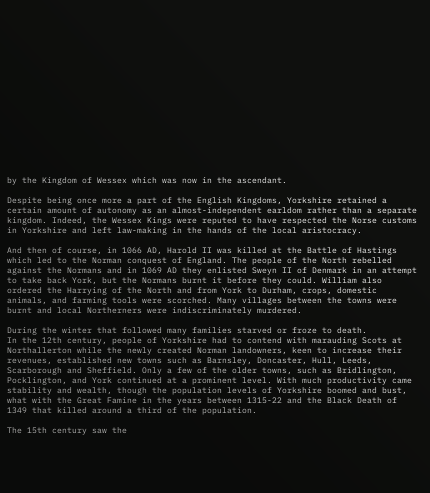by the Kingdom of Wessex which was now in the ascendant.

Despite being once more a part of the English Kingdoms, Yorkshire retained a certain amount of autonomy as an almost-independent earldom rather than a separate kingdom. Indeed, the Wessex Kings were reputed to have respected the Norse customs in Yorkshire and left law-making in the hands of the local aristocracy.

And then of course, in 1066 AD, Harold II was killed at the Battle of Hastings which led to the Norman conquest of England. The people of the North rebelled against the Normans and in 1069 AD they enlisted Sweyn II of Denmark in an attempt to take back York, but the Normans burnt it before they could. William also ordered the Harrying of the North and from York to Durham, crops, domestic animals, and farming tools were scorched. Many villages between the towns were burnt and local Northerners were indiscriminately murdered.

During the winter that followed many families starved or froze to death.
In the 12th century, people of Yorkshire had to contend with marauding Scots at Northallerton while the newly created Norman landowners, keen to increase their revenues, established new towns such as Barnsley, Doncaster, Hull, Leeds, Scarborough and Sheffield. Only a few of the older towns, such as Bridlington, Pocklington, and York continued at a prominent level. With much productivity came stability and wealth, though the population levels of Yorkshire boomed and bust, what with the Great Famine in the years between 1315-22 and the Black Death of 1349 that killed around a third of the population.

The 15th century saw the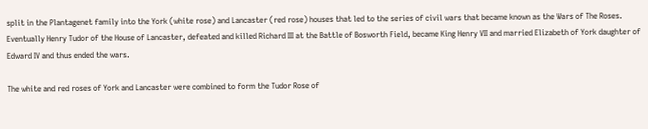split in the Plantagenet family into the York (white rose) and Lancaster (red rose) houses that led to the series of civil wars that became known as the Wars of The Roses.
Eventually Henry Tudor of the House of Lancaster, defeated and killed Richard III at the Battle of Bosworth Field, became King Henry VII and married Elizabeth of York daughter of Edward IV and thus ended the wars.

The white and red roses of York and Lancaster were combined to form the Tudor Rose of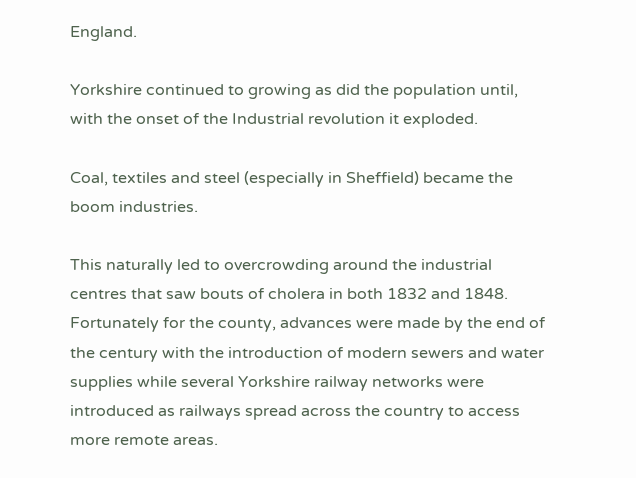England.

Yorkshire continued to growing as did the population until, with the onset of the Industrial revolution it exploded.

Coal, textiles and steel (especially in Sheffield) became the boom industries.

This naturally led to overcrowding around the industrial centres that saw bouts of cholera in both 1832 and 1848. Fortunately for the county, advances were made by the end of the century with the introduction of modern sewers and water supplies while several Yorkshire railway networks were introduced as railways spread across the country to access more remote areas.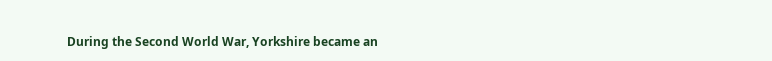During the Second World War, Yorkshire became an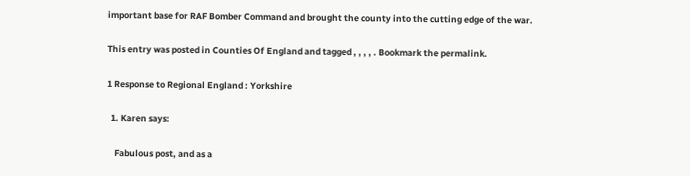important base for RAF Bomber Command and brought the county into the cutting edge of the war.

This entry was posted in Counties Of England and tagged , , , , . Bookmark the permalink.

1 Response to Regional England : Yorkshire

  1. Karen says:

    Fabulous post, and as a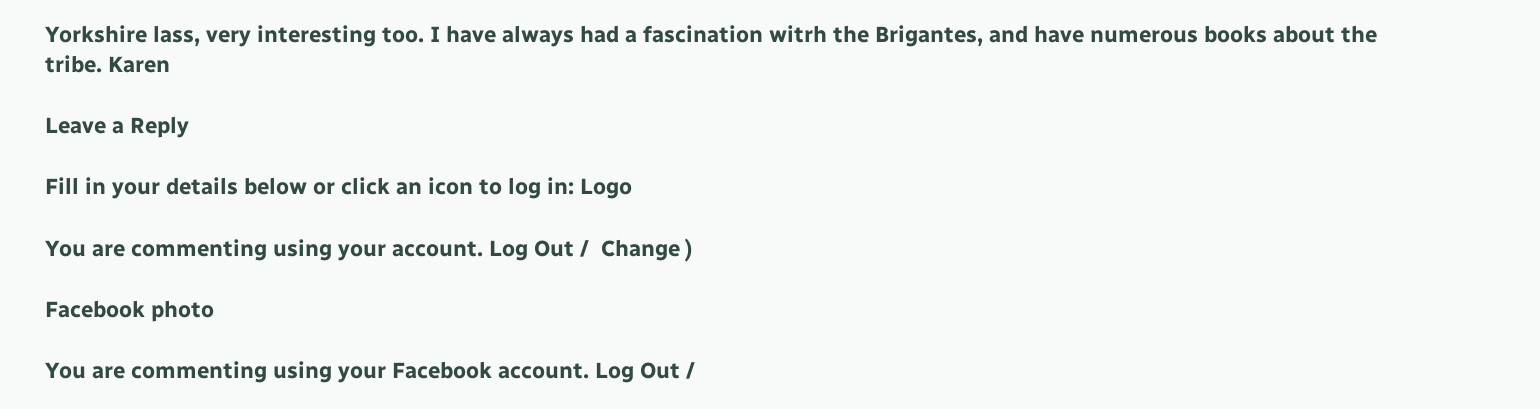Yorkshire lass, very interesting too. I have always had a fascination witrh the Brigantes, and have numerous books about the tribe. Karen

Leave a Reply

Fill in your details below or click an icon to log in: Logo

You are commenting using your account. Log Out /  Change )

Facebook photo

You are commenting using your Facebook account. Log Out /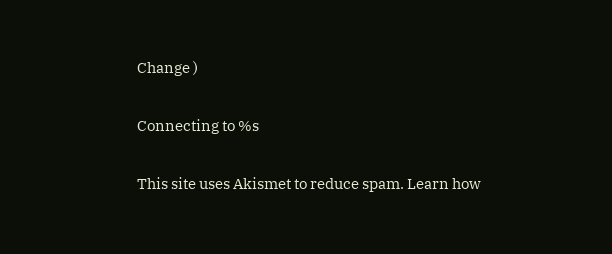Change )

Connecting to %s

This site uses Akismet to reduce spam. Learn how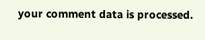your comment data is processed.